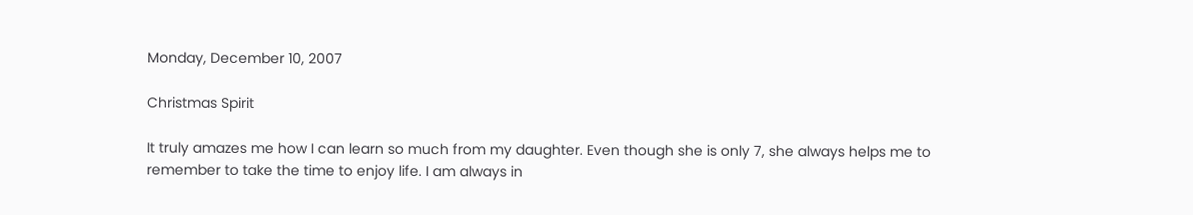Monday, December 10, 2007

Christmas Spirit

It truly amazes me how I can learn so much from my daughter. Even though she is only 7, she always helps me to remember to take the time to enjoy life. I am always in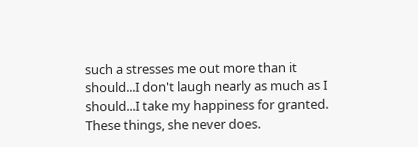such a stresses me out more than it should...I don't laugh nearly as much as I should...I take my happiness for granted. These things, she never does.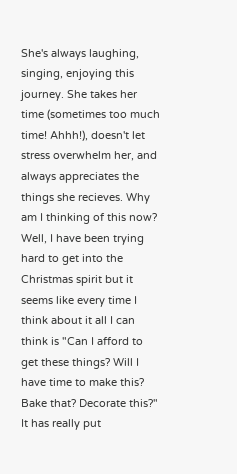She's always laughing, singing, enjoying this journey. She takes her time (sometimes too much time! Ahhh!), doesn't let stress overwhelm her, and always appreciates the things she recieves. Why am I thinking of this now? Well, I have been trying hard to get into the Christmas spirit but it seems like every time I think about it all I can think is "Can I afford to get these things? Will I have time to make this? Bake that? Decorate this?" It has really put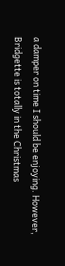a damper on time I should be enjoying. However, Bridgette is totally in the Christmas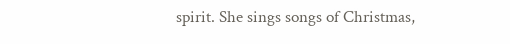spirit. She sings songs of Christmas,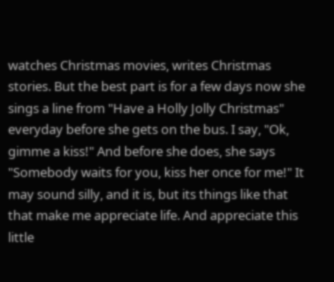watches Christmas movies, writes Christmas stories. But the best part is for a few days now she sings a line from "Have a Holly Jolly Christmas" everyday before she gets on the bus. I say, "Ok, gimme a kiss!" And before she does, she says "Somebody waits for you, kiss her once for me!" It may sound silly, and it is, but its things like that that make me appreciate life. And appreciate this little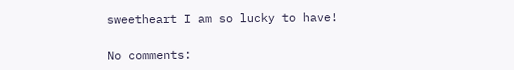sweetheart I am so lucky to have!

No comments: